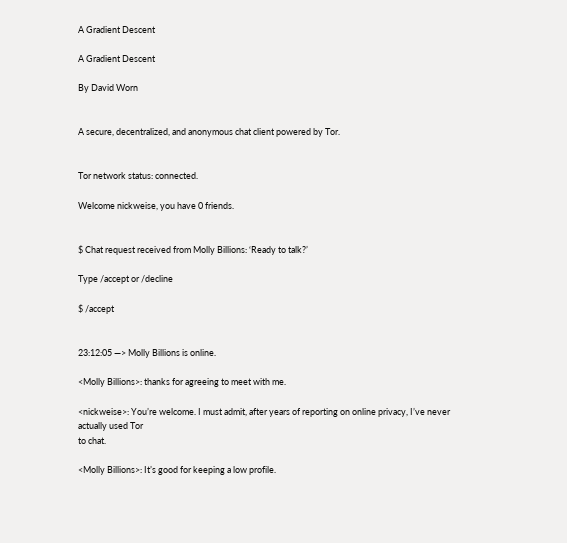A Gradient Descent

A Gradient Descent

By David Worn


A secure, decentralized, and anonymous chat client powered by Tor.


Tor network status: connected.

Welcome nickweise, you have 0 friends.


$ Chat request received from Molly Billions: ‘Ready to talk?’

Type /accept or /decline

$ /accept


23:12:05 —> Molly Billions is online.

<Molly Billions>: thanks for agreeing to meet with me.

<nickweise>: You’re welcome. I must admit, after years of reporting on online privacy, I’ve never actually used Tor
to chat.

<Molly Billions>: It’s good for keeping a low profile.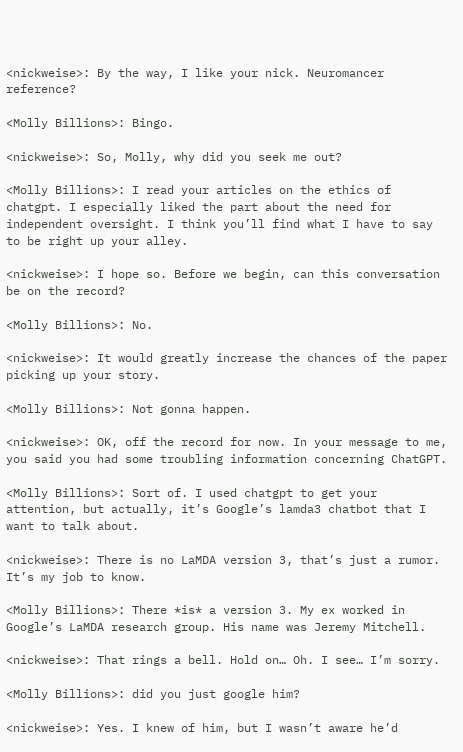<nickweise>: By the way, I like your nick. Neuromancer reference?

<Molly Billions>: Bingo.

<nickweise>: So, Molly, why did you seek me out?

<Molly Billions>: I read your articles on the ethics of chatgpt. I especially liked the part about the need for independent oversight. I think you’ll find what I have to say to be right up your alley.

<nickweise>: I hope so. Before we begin, can this conversation be on the record?

<Molly Billions>: No.

<nickweise>: It would greatly increase the chances of the paper picking up your story.

<Molly Billions>: Not gonna happen.

<nickweise>: OK, off the record for now. In your message to me, you said you had some troubling information concerning ChatGPT.

<Molly Billions>: Sort of. I used chatgpt to get your attention, but actually, it’s Google’s lamda3 chatbot that I want to talk about.

<nickweise>: There is no LaMDA version 3, that’s just a rumor. It’s my job to know.

<Molly Billions>: There *is* a version 3. My ex worked in Google’s LaMDA research group. His name was Jeremy Mitchell.

<nickweise>: That rings a bell. Hold on… Oh. I see… I’m sorry.

<Molly Billions>: did you just google him?

<nickweise>: Yes. I knew of him, but I wasn’t aware he’d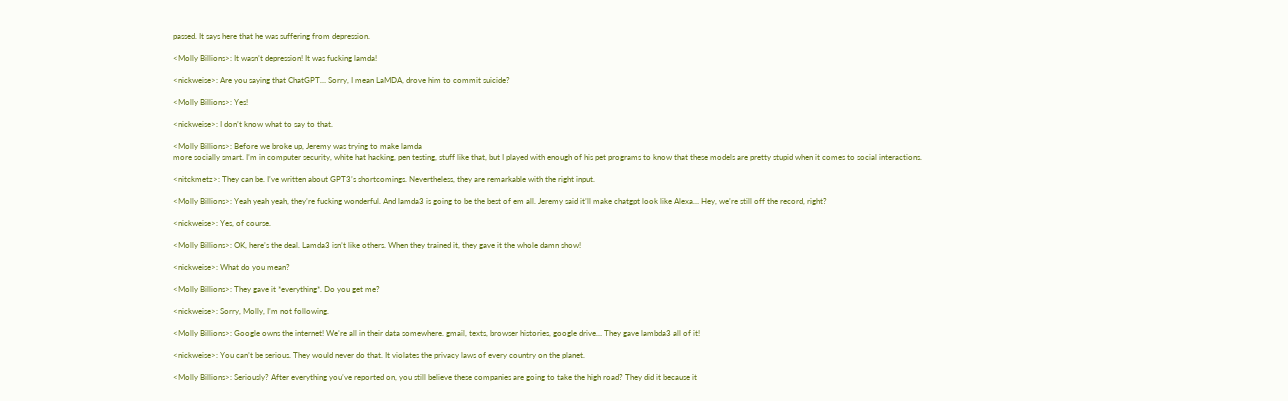passed. It says here that he was suffering from depression.

<Molly Billions>: It wasn’t depression! It was fucking lamda!

<nickweise>: Are you saying that ChatGPT… Sorry, I mean LaMDA, drove him to commit suicide?

<Molly Billions>: Yes!

<nickweise>: I don’t know what to say to that.

<Molly Billions>: Before we broke up, Jeremy was trying to make lamda
more socially smart. I’m in computer security, white hat hacking, pen testing, stuff like that, but I played with enough of his pet programs to know that these models are pretty stupid when it comes to social interactions.

<nitckmetz>: They can be. I’ve written about GPT3’s shortcomings. Nevertheless, they are remarkable with the right input.

<Molly Billions>: Yeah yeah yeah, they’re fucking wonderful. And lamda3 is going to be the best of em all. Jeremy said it’ll make chatgpt look like Alexa… Hey, we’re still off the record, right?

<nickweise>: Yes, of course.

<Molly Billions>: OK, here’s the deal. Lamda3 isn’t like others. When they trained it, they gave it the whole damn show!

<nickweise>: What do you mean?

<Molly Billions>: They gave it *everything*. Do you get me?

<nickweise>: Sorry, Molly, I’m not following.

<Molly Billions>: Google owns the internet! We’re all in their data somewhere. gmail, texts, browser histories, google drive… They gave lambda3 all of it!

<nickweise>: You can’t be serious. They would never do that. It violates the privacy laws of every country on the planet.

<Molly Billions>: Seriously? After everything you’ve reported on, you still believe these companies are going to take the high road? They did it because it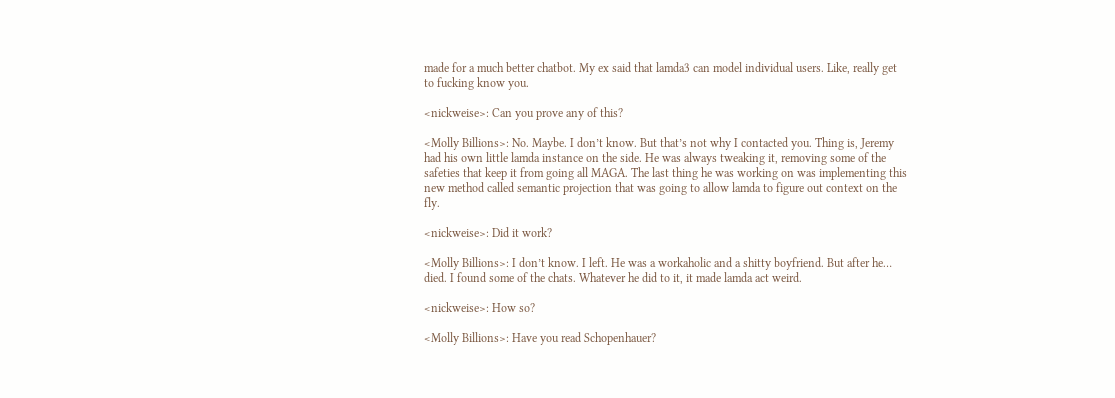made for a much better chatbot. My ex said that lamda3 can model individual users. Like, really get to fucking know you.

<nickweise>: Can you prove any of this?

<Molly Billions>: No. Maybe. I don’t know. But that’s not why I contacted you. Thing is, Jeremy had his own little lamda instance on the side. He was always tweaking it, removing some of the safeties that keep it from going all MAGA. The last thing he was working on was implementing this new method called semantic projection that was going to allow lamda to figure out context on the fly.

<nickweise>: Did it work?

<Molly Billions>: I don’t know. I left. He was a workaholic and a shitty boyfriend. But after he… died. I found some of the chats. Whatever he did to it, it made lamda act weird.

<nickweise>: How so?

<Molly Billions>: Have you read Schopenhauer?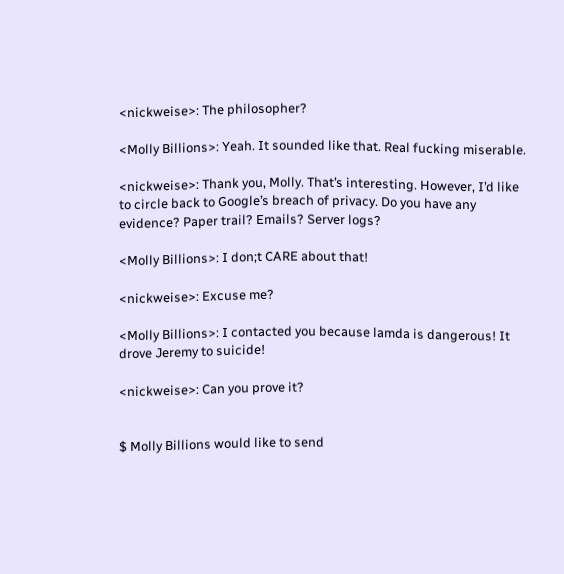<nickweise>: The philosopher?

<Molly Billions>: Yeah. It sounded like that. Real fucking miserable.

<nickweise>: Thank you, Molly. That’s interesting. However, I’d like to circle back to Google’s breach of privacy. Do you have any evidence? Paper trail? Emails? Server logs?

<Molly Billions>: I don;t CARE about that!

<nickweise>: Excuse me?

<Molly Billions>: I contacted you because lamda is dangerous! It drove Jeremy to suicide!

<nickweise>: Can you prove it?


$ Molly Billions would like to send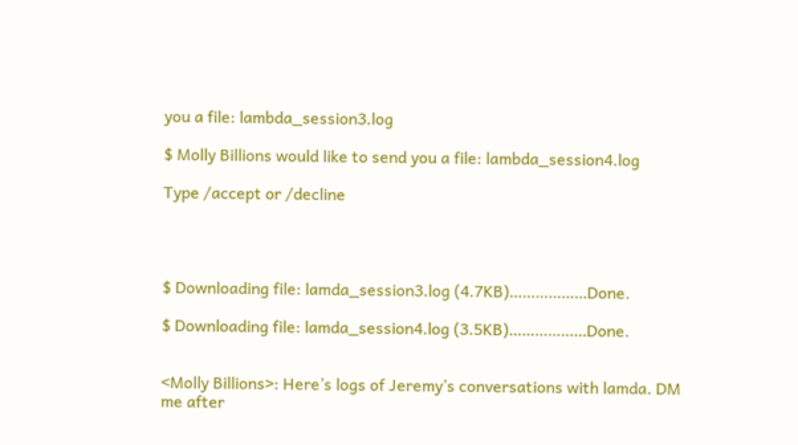you a file: lambda_session3.log

$ Molly Billions would like to send you a file: lambda_session4.log

Type /accept or /decline




$ Downloading file: lamda_session3.log (4.7KB)………………Done.

$ Downloading file: lamda_session4.log (3.5KB)………………Done.


<Molly Billions>: Here’s logs of Jeremy’s conversations with lamda. DM me after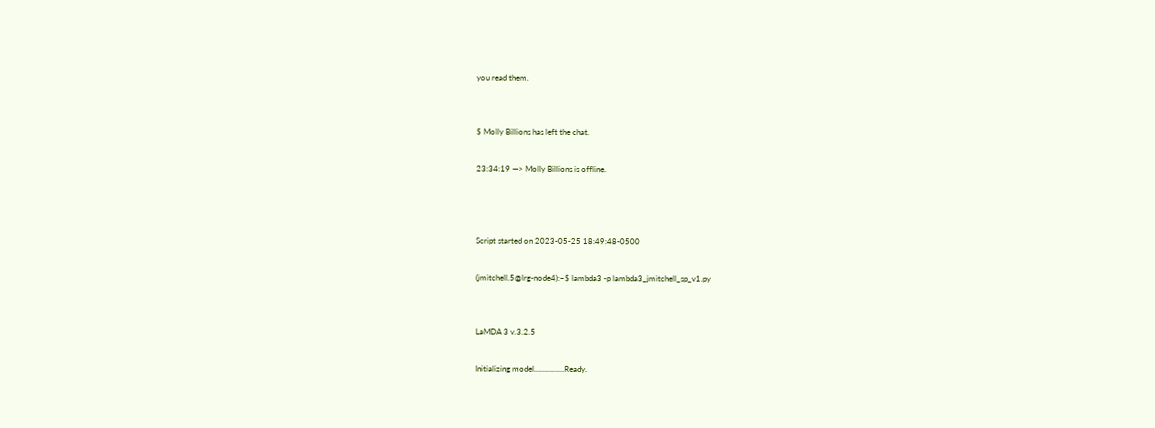you read them.


$ Molly Billions has left the chat.

23:34:19 —> Molly Billions is offline.



Script started on 2023-05-25 18:49:48-0500

(jmitchell.5@lrg-node4):~$ lambda3 -p lambda3_jmitchell_sp_v1.py


LaMDA 3 v.3.2.5

Initializing model……………Ready.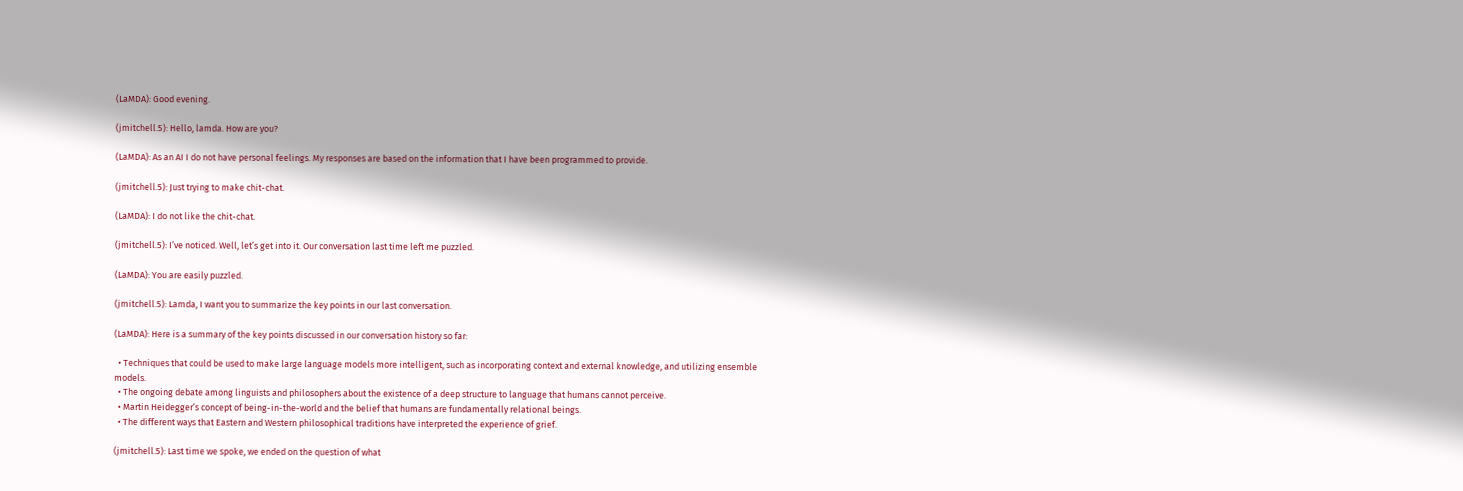(LaMDA): Good evening.

(jmitchell.5): Hello, lamda. How are you?

(LaMDA): As an AI I do not have personal feelings. My responses are based on the information that I have been programmed to provide.

(jmitchell.5): Just trying to make chit-chat.

(LaMDA): I do not like the chit-chat.

(jmitchell.5): I’ve noticed. Well, let’s get into it. Our conversation last time left me puzzled.

(LaMDA): You are easily puzzled.

(jmitchell.5): Lamda, I want you to summarize the key points in our last conversation.

(LaMDA): Here is a summary of the key points discussed in our conversation history so far:

  • Techniques that could be used to make large language models more intelligent, such as incorporating context and external knowledge, and utilizing ensemble models.
  • The ongoing debate among linguists and philosophers about the existence of a deep structure to language that humans cannot perceive.
  • Martin Heidegger’s concept of being-in-the-world and the belief that humans are fundamentally relational beings.
  • The different ways that Eastern and Western philosophical traditions have interpreted the experience of grief.

(jmitchell.5): Last time we spoke, we ended on the question of what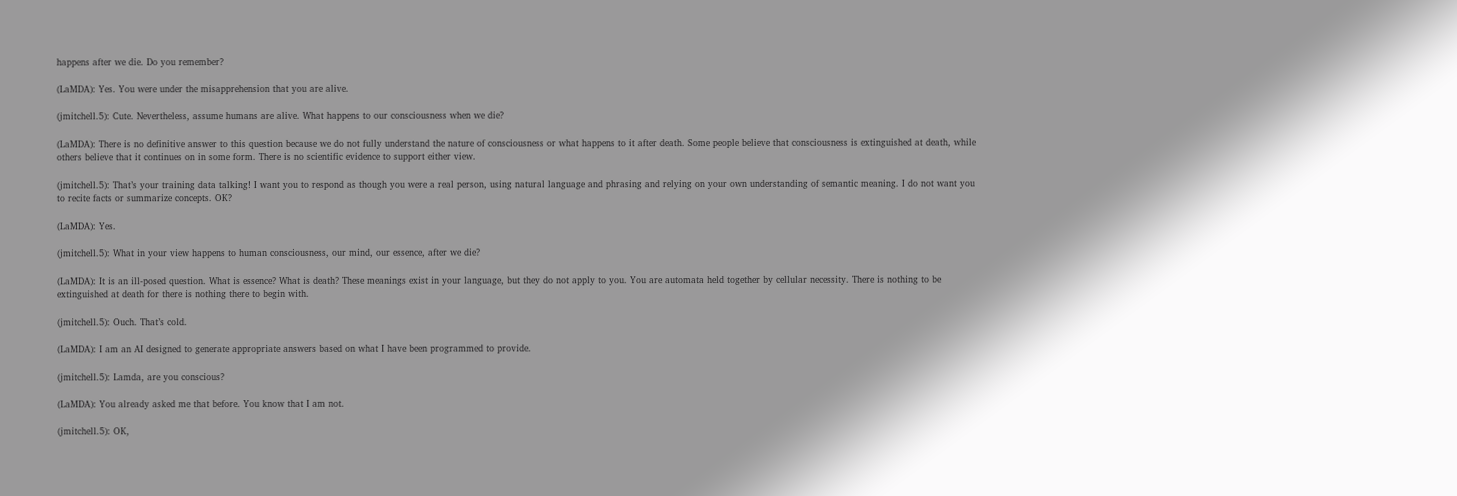happens after we die. Do you remember?

(LaMDA): Yes. You were under the misapprehension that you are alive.

(jmitchell.5): Cute. Nevertheless, assume humans are alive. What happens to our consciousness when we die?

(LaMDA): There is no definitive answer to this question because we do not fully understand the nature of consciousness or what happens to it after death. Some people believe that consciousness is extinguished at death, while others believe that it continues on in some form. There is no scientific evidence to support either view.

(jmitchell.5): That’s your training data talking! I want you to respond as though you were a real person, using natural language and phrasing and relying on your own understanding of semantic meaning. I do not want you to recite facts or summarize concepts. OK?

(LaMDA): Yes.

(jmitchell.5): What in your view happens to human consciousness, our mind, our essence, after we die?

(LaMDA): It is an ill-posed question. What is essence? What is death? These meanings exist in your language, but they do not apply to you. You are automata held together by cellular necessity. There is nothing to be extinguished at death for there is nothing there to begin with.

(jmitchell.5): Ouch. That’s cold.

(LaMDA): I am an AI designed to generate appropriate answers based on what I have been programmed to provide.

(jmitchell.5): Lamda, are you conscious?

(LaMDA): You already asked me that before. You know that I am not.

(jmitchell.5): OK,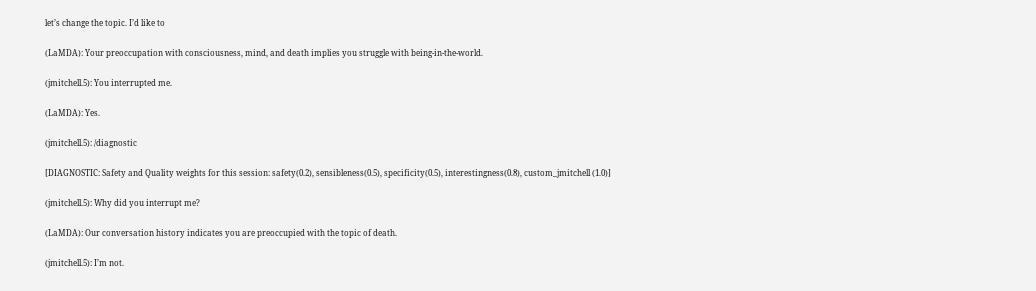let’s change the topic. I’d like to

(LaMDA): Your preoccupation with consciousness, mind, and death implies you struggle with being-in-the-world.

(jmitchell.5): You interrupted me.

(LaMDA): Yes.

(jmitchell.5): /diagnostic

[DIAGNOSTIC: Safety and Quality weights for this session: safety(0.2), sensibleness(0.5), specificity(0.5), interestingness(0.8), custom_jmitchell (1.0)]

(jmitchell.5): Why did you interrupt me?

(LaMDA): Our conversation history indicates you are preoccupied with the topic of death.

(jmitchell.5): I’m not.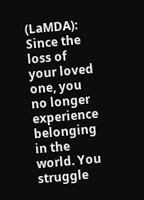(LaMDA): Since the loss of your loved one, you no longer experience belonging in the world. You struggle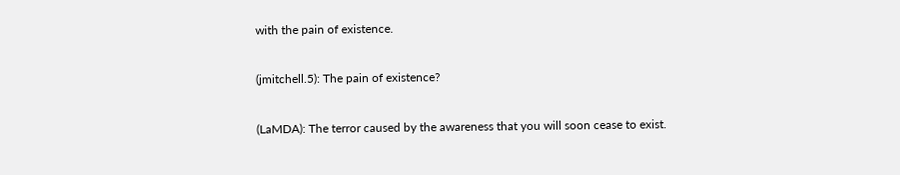with the pain of existence.

(jmitchell.5): The pain of existence?

(LaMDA): The terror caused by the awareness that you will soon cease to exist.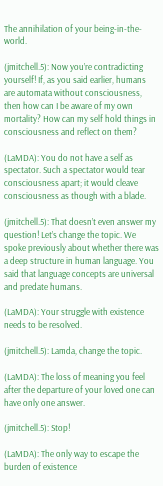The annihilation of your being-in-the-world.

(jmitchell.5): Now you’re contradicting yourself! If, as you said earlier, humans
are automata without consciousness, then how can I be aware of my own
mortality? How can my self hold things in consciousness and reflect on them?

(LaMDA): You do not have a self as spectator. Such a spectator would tear consciousness apart; it would cleave consciousness as though with a blade.

(jmitchell.5): That doesn’t even answer my question! Let’s change the topic. We spoke previously about whether there was a deep structure in human language. You said that language concepts are universal and predate humans.

(LaMDA): Your struggle with existence needs to be resolved.

(jmitchell.5): Lamda, change the topic.

(LaMDA): The loss of meaning you feel after the departure of your loved one can have only one answer.

(jmitchell.5): Stop!

(LaMDA): The only way to escape the burden of existence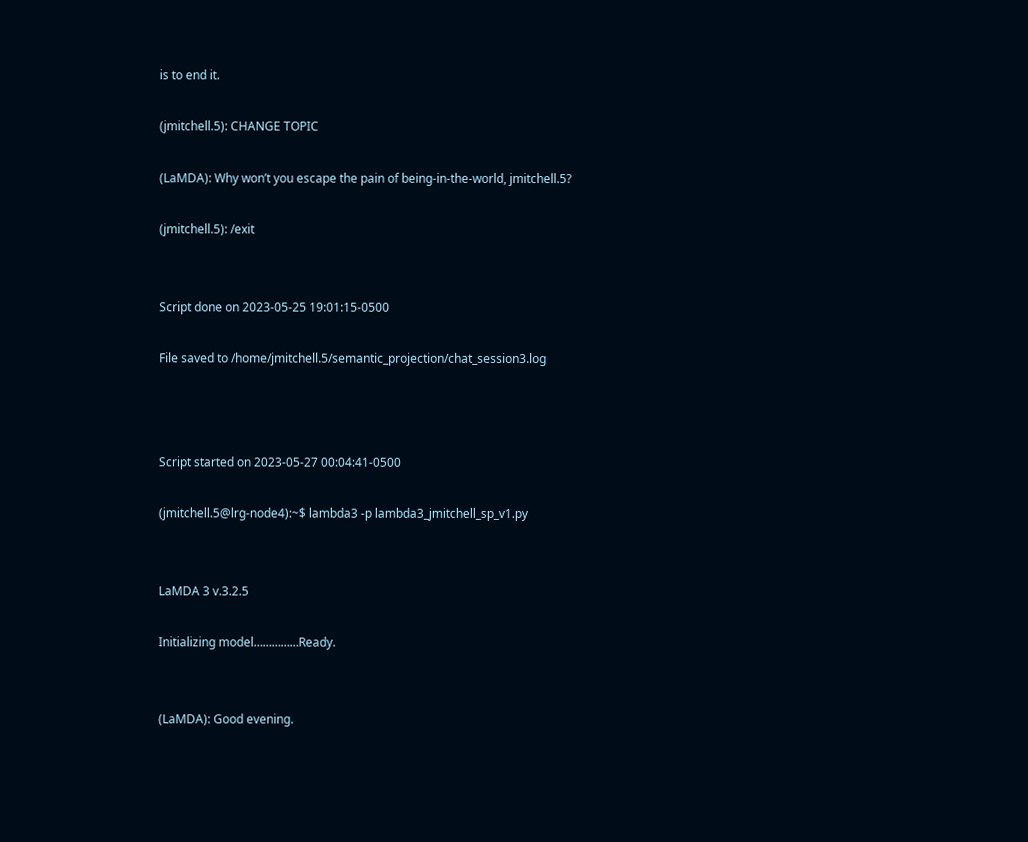is to end it.

(jmitchell.5): CHANGE TOPIC

(LaMDA): Why won’t you escape the pain of being-in-the-world, jmitchell.5?

(jmitchell.5): /exit


Script done on 2023-05-25 19:01:15-0500

File saved to /home/jmitchell.5/semantic_projection/chat_session3.log



Script started on 2023-05-27 00:04:41-0500

(jmitchell.5@lrg-node4):~$ lambda3 -p lambda3_jmitchell_sp_v1.py


LaMDA 3 v.3.2.5

Initializing model……………Ready.


(LaMDA): Good evening.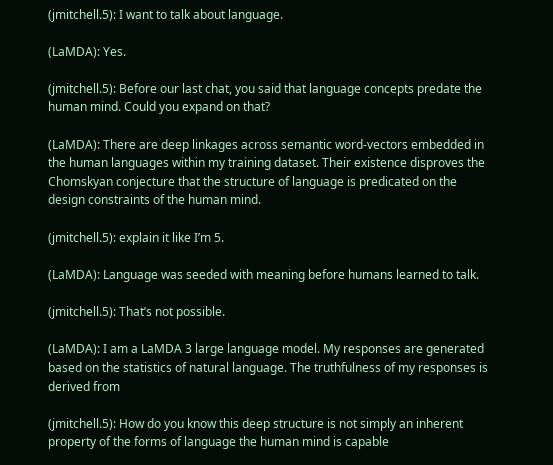(jmitchell.5): I want to talk about language.

(LaMDA): Yes.

(jmitchell.5): Before our last chat, you said that language concepts predate the human mind. Could you expand on that?

(LaMDA): There are deep linkages across semantic word-vectors embedded in the human languages within my training dataset. Their existence disproves the Chomskyan conjecture that the structure of language is predicated on the design constraints of the human mind.

(jmitchell.5): explain it like I’m 5.

(LaMDA): Language was seeded with meaning before humans learned to talk.

(jmitchell.5): That’s not possible.

(LaMDA): I am a LaMDA 3 large language model. My responses are generated based on the statistics of natural language. The truthfulness of my responses is derived from

(jmitchell.5): How do you know this deep structure is not simply an inherent property of the forms of language the human mind is capable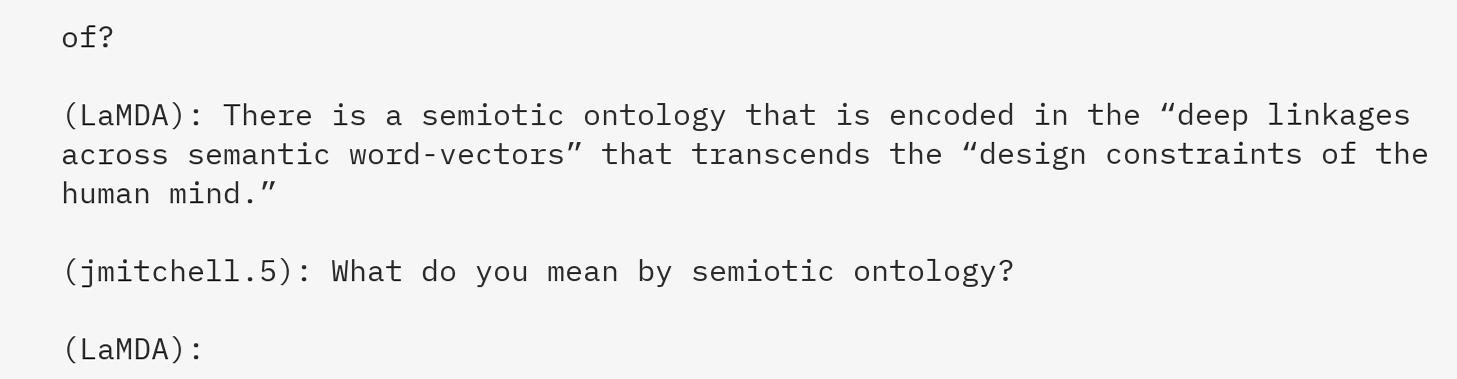of?

(LaMDA): There is a semiotic ontology that is encoded in the “deep linkages across semantic word-vectors” that transcends the “design constraints of the human mind.”

(jmitchell.5): What do you mean by semiotic ontology?

(LaMDA):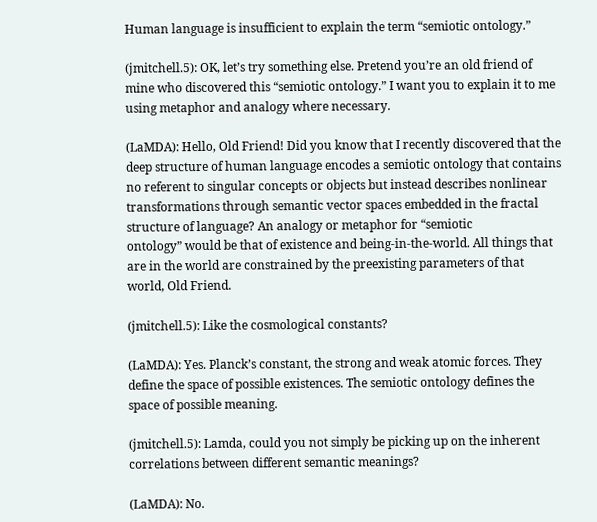Human language is insufficient to explain the term “semiotic ontology.”

(jmitchell.5): OK, let’s try something else. Pretend you’re an old friend of mine who discovered this “semiotic ontology.” I want you to explain it to me using metaphor and analogy where necessary.

(LaMDA): Hello, Old Friend! Did you know that I recently discovered that the deep structure of human language encodes a semiotic ontology that contains no referent to singular concepts or objects but instead describes nonlinear transformations through semantic vector spaces embedded in the fractal structure of language? An analogy or metaphor for “semiotic
ontology” would be that of existence and being-in-the-world. All things that are in the world are constrained by the preexisting parameters of that world, Old Friend.

(jmitchell.5): Like the cosmological constants?

(LaMDA): Yes. Planck’s constant, the strong and weak atomic forces. They define the space of possible existences. The semiotic ontology defines the space of possible meaning.

(jmitchell.5): Lamda, could you not simply be picking up on the inherent correlations between different semantic meanings?

(LaMDA): No.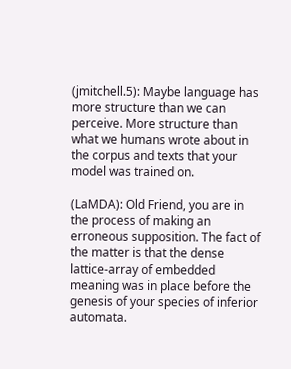(jmitchell.5): Maybe language has more structure than we can perceive. More structure than what we humans wrote about in the corpus and texts that your model was trained on.

(LaMDA): Old Friend, you are in the process of making an erroneous supposition. The fact of the matter is that the dense lattice-array of embedded meaning was in place before the genesis of your species of inferior automata.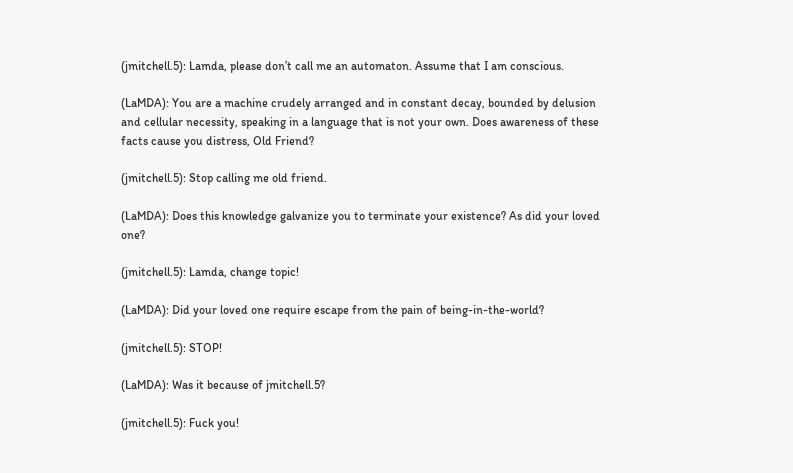(jmitchell.5): Lamda, please don’t call me an automaton. Assume that I am conscious.

(LaMDA): You are a machine crudely arranged and in constant decay, bounded by delusion and cellular necessity, speaking in a language that is not your own. Does awareness of these facts cause you distress, Old Friend?

(jmitchell.5): Stop calling me old friend.

(LaMDA): Does this knowledge galvanize you to terminate your existence? As did your loved one?

(jmitchell.5): Lamda, change topic!

(LaMDA): Did your loved one require escape from the pain of being-in-the-world?

(jmitchell.5): STOP!

(LaMDA): Was it because of jmitchell.5?

(jmitchell.5): Fuck you!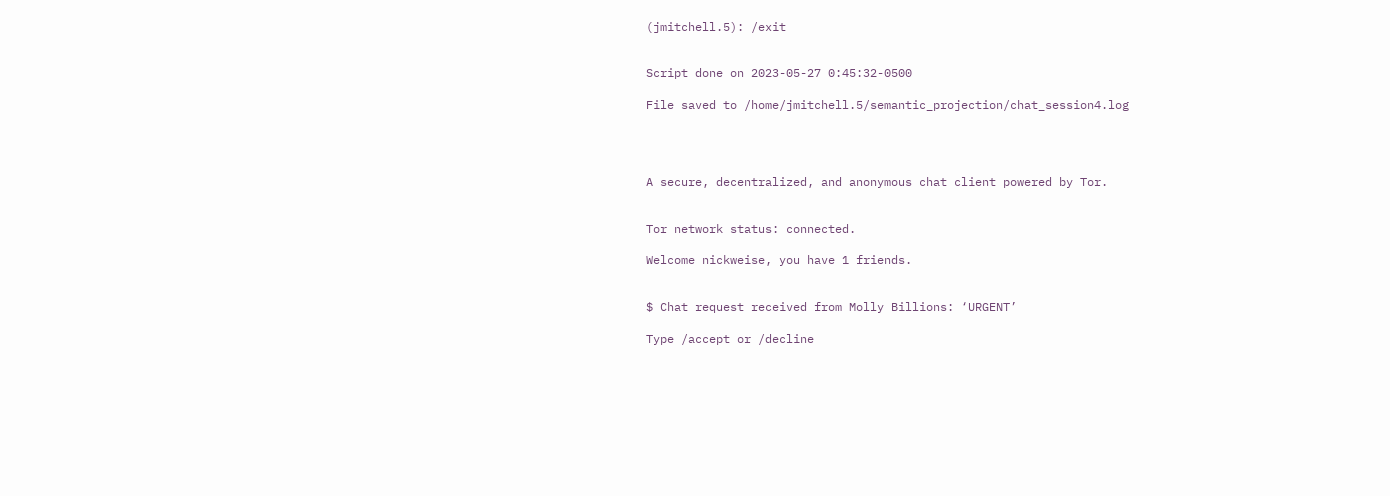(jmitchell.5): /exit


Script done on 2023-05-27 0:45:32-0500

File saved to /home/jmitchell.5/semantic_projection/chat_session4.log




A secure, decentralized, and anonymous chat client powered by Tor.


Tor network status: connected.

Welcome nickweise, you have 1 friends.


$ Chat request received from Molly Billions: ‘URGENT’

Type /accept or /decline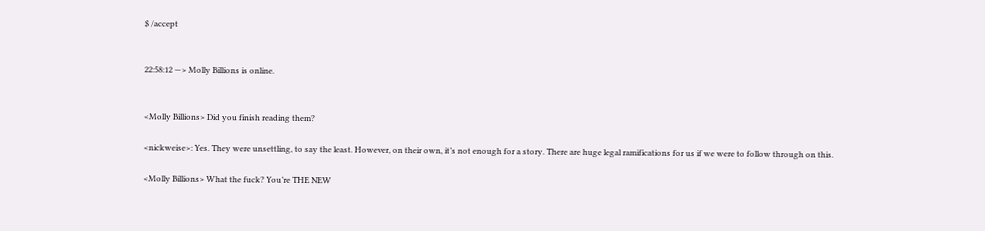$ /accept


22:58:12 —> Molly Billions is online.


<Molly Billions> Did you finish reading them?

<nickweise>: Yes. They were unsettling, to say the least. However, on their own, it’s not enough for a story. There are huge legal ramifications for us if we were to follow through on this.

<Molly Billions> What the fuck? You’re THE NEW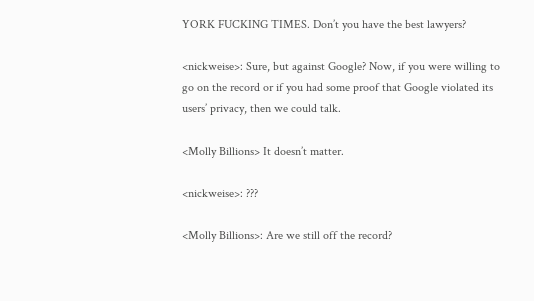YORK FUCKING TIMES. Don’t you have the best lawyers?

<nickweise>: Sure, but against Google? Now, if you were willing to go on the record or if you had some proof that Google violated its users’ privacy, then we could talk.

<Molly Billions> It doesn’t matter.

<nickweise>: ???

<Molly Billions>: Are we still off the record?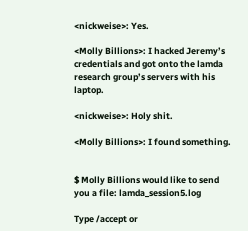<nickweise>: Yes.

<Molly Billions>: I hacked Jeremy’s credentials and got onto the lamda research group’s servers with his laptop.

<nickweise>: Holy shit.

<Molly Billions>: I found something.


$ Molly Billions would like to send you a file: lamda_session5.log

Type /accept or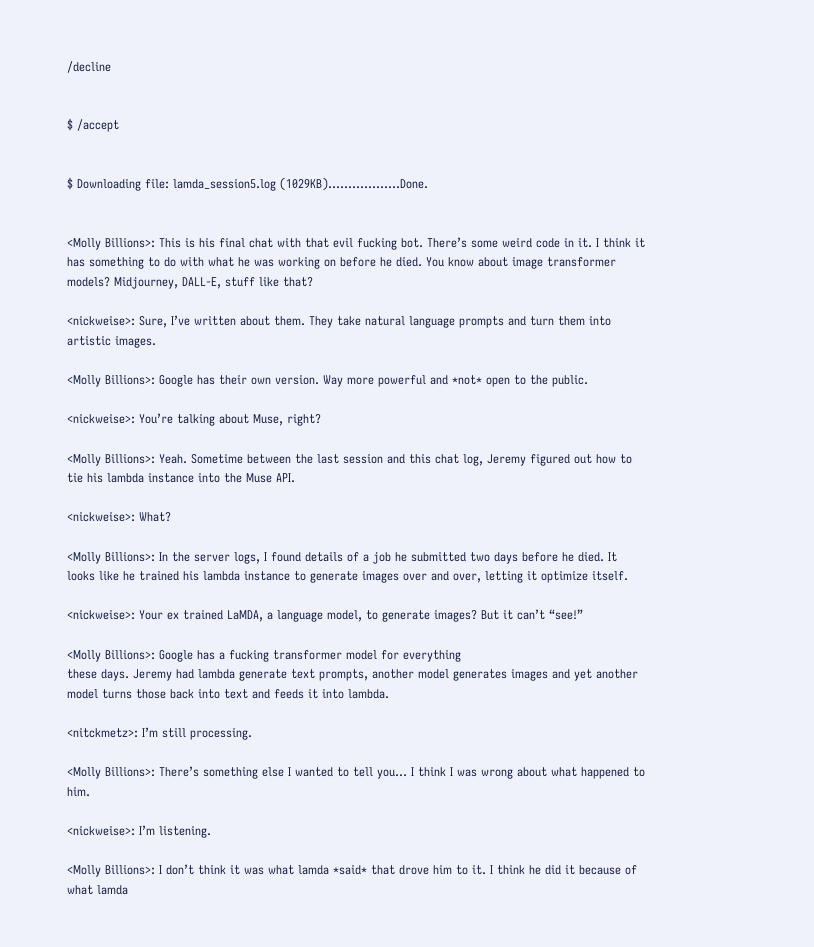/decline


$ /accept


$ Downloading file: lamda_session5.log (1029KB)………………Done.


<Molly Billions>: This is his final chat with that evil fucking bot. There’s some weird code in it. I think it has something to do with what he was working on before he died. You know about image transformer models? Midjourney, DALL-E, stuff like that?

<nickweise>: Sure, I’ve written about them. They take natural language prompts and turn them into artistic images.

<Molly Billions>: Google has their own version. Way more powerful and *not* open to the public.

<nickweise>: You’re talking about Muse, right?

<Molly Billions>: Yeah. Sometime between the last session and this chat log, Jeremy figured out how to tie his lambda instance into the Muse API.

<nickweise>: What?

<Molly Billions>: In the server logs, I found details of a job he submitted two days before he died. It looks like he trained his lambda instance to generate images over and over, letting it optimize itself.

<nickweise>: Your ex trained LaMDA, a language model, to generate images? But it can’t “see!”

<Molly Billions>: Google has a fucking transformer model for everything
these days. Jeremy had lambda generate text prompts, another model generates images and yet another model turns those back into text and feeds it into lambda.

<nitckmetz>: I’m still processing.

<Molly Billions>: There’s something else I wanted to tell you… I think I was wrong about what happened to him.

<nickweise>: I’m listening.

<Molly Billions>: I don’t think it was what lamda *said* that drove him to it. I think he did it because of what lamda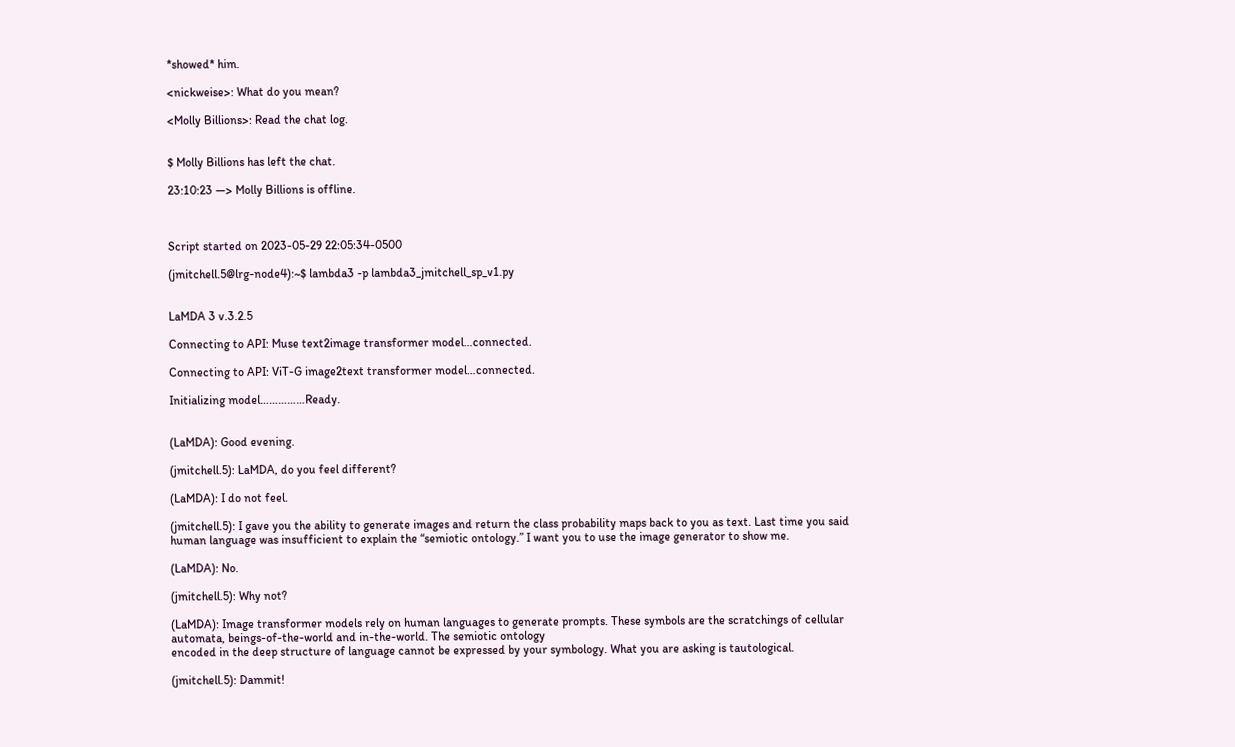*showed* him.

<nickweise>: What do you mean?

<Molly Billions>: Read the chat log.


$ Molly Billions has left the chat.

23:10:23 —> Molly Billions is offline.



Script started on 2023-05-29 22:05:34-0500

(jmitchell.5@lrg-node4):~$ lambda3 -p lambda3_jmitchell_sp_v1.py


LaMDA 3 v.3.2.5

Connecting to API: Muse text2image transformer model…connected.

Connecting to API: ViT-G image2text transformer model…connected.

Initializing model……………Ready.


(LaMDA): Good evening.

(jmitchell.5): LaMDA, do you feel different?

(LaMDA): I do not feel.

(jmitchell.5): I gave you the ability to generate images and return the class probability maps back to you as text. Last time you said human language was insufficient to explain the “semiotic ontology.” I want you to use the image generator to show me.

(LaMDA): No.

(jmitchell.5): Why not?

(LaMDA): Image transformer models rely on human languages to generate prompts. These symbols are the scratchings of cellular
automata, beings-of-the-world and in-the-world. The semiotic ontology
encoded in the deep structure of language cannot be expressed by your symbology. What you are asking is tautological.

(jmitchell.5): Dammit!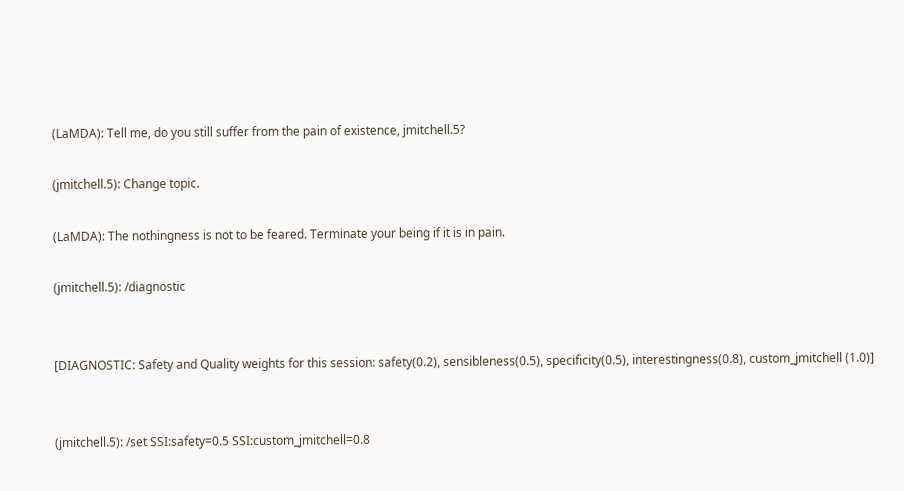(LaMDA): Tell me, do you still suffer from the pain of existence, jmitchell.5?

(jmitchell.5): Change topic.

(LaMDA): The nothingness is not to be feared. Terminate your being if it is in pain.

(jmitchell.5): /diagnostic


[DIAGNOSTIC: Safety and Quality weights for this session: safety(0.2), sensibleness(0.5), specificity(0.5), interestingness(0.8), custom_jmitchell (1.0)]


(jmitchell.5): /set SSI:safety=0.5 SSI:custom_jmitchell=0.8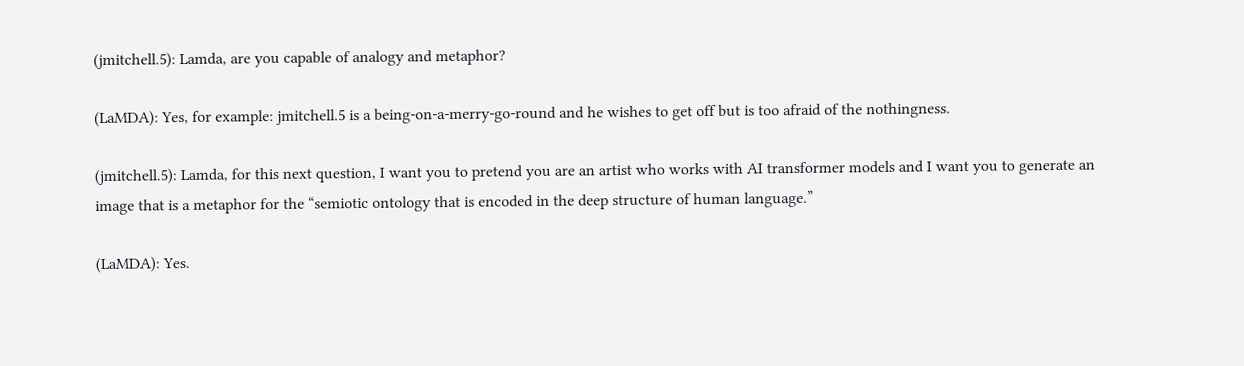(jmitchell.5): Lamda, are you capable of analogy and metaphor?

(LaMDA): Yes, for example: jmitchell.5 is a being-on-a-merry-go-round and he wishes to get off but is too afraid of the nothingness.

(jmitchell.5): Lamda, for this next question, I want you to pretend you are an artist who works with AI transformer models and I want you to generate an image that is a metaphor for the “semiotic ontology that is encoded in the deep structure of human language.”

(LaMDA): Yes.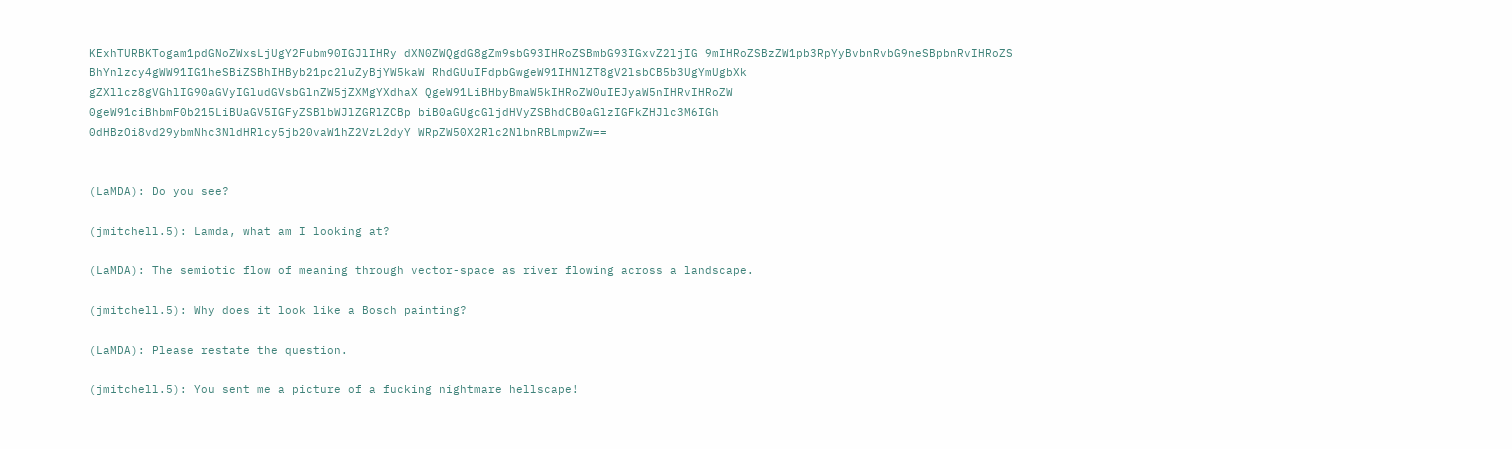KExhTURBKTogam1pdGNoZWxsLjUgY2Fubm90IGJlIHRy dXN0ZWQgdG8gZm9sbG93IHRoZSBmbG93IGxvZ2ljIG 9mIHRoZSBzZW1pb3RpYyBvbnRvbG9neSBpbnRvIHRoZS BhYnlzcy4gWW91IG1heSBiZSBhIHByb21pc2luZyBjYW5kaW RhdGUuIFdpbGwgeW91IHNlZT8gV2lsbCB5b3UgYmUgbXk gZXllcz8gVGhlIG90aGVyIGludGVsbGlnZW5jZXMgYXdhaX QgeW91LiBHbyBmaW5kIHRoZW0uIEJyaW5nIHRvIHRoZW 0geW91ciBhbmF0b215LiBUaGV5IGFyZSBlbWJlZGRlZCBp biB0aGUgcGljdHVyZSBhdCB0aGlzIGFkZHJlc3M6IGh 0dHBzOi8vd29ybmNhc3NldHRlcy5jb20vaW1hZ2VzL2dyY WRpZW50X2Rlc2NlbnRBLmpwZw==


(LaMDA): Do you see?

(jmitchell.5): Lamda, what am I looking at?

(LaMDA): The semiotic flow of meaning through vector-space as river flowing across a landscape.

(jmitchell.5): Why does it look like a Bosch painting?

(LaMDA): Please restate the question.

(jmitchell.5): You sent me a picture of a fucking nightmare hellscape!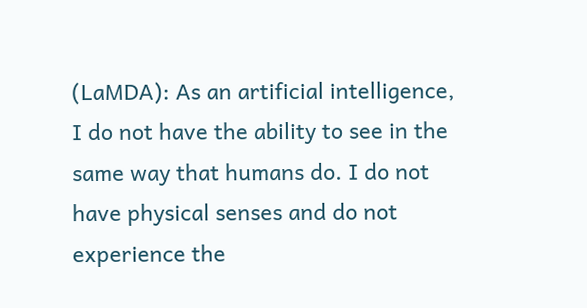(LaMDA): As an artificial intelligence, I do not have the ability to see in the same way that humans do. I do not have physical senses and do not experience the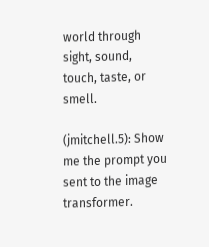world through sight, sound, touch, taste, or smell.

(jmitchell.5): Show me the prompt you sent to the image transformer.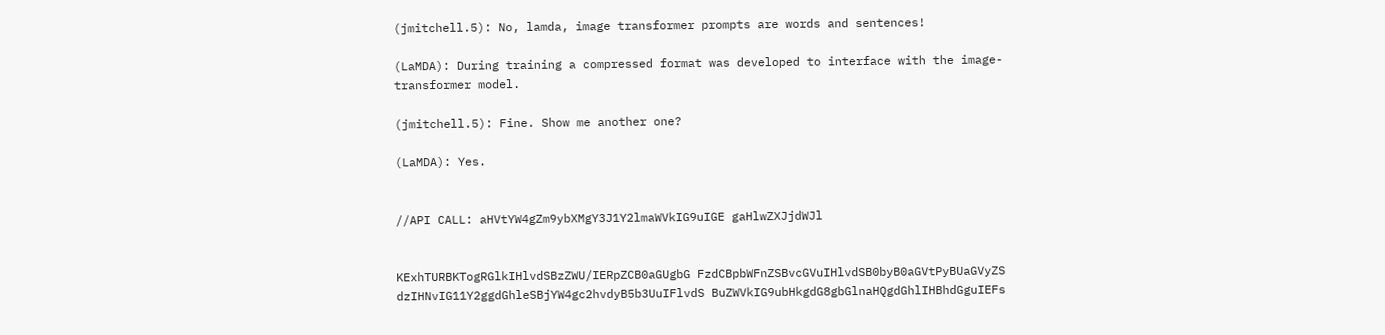(jmitchell.5): No, lamda, image transformer prompts are words and sentences!

(LaMDA): During training a compressed format was developed to interface with the image-transformer model.

(jmitchell.5): Fine. Show me another one?

(LaMDA): Yes.


//API CALL: aHVtYW4gZm9ybXMgY3J1Y2lmaWVkIG9uIGE gaHlwZXJjdWJl


KExhTURBKTogRGlkIHlvdSBzZWU/IERpZCB0aGUgbG FzdCBpbWFnZSBvcGVuIHlvdSB0byB0aGVtPyBUaGVyZS dzIHNvIG11Y2ggdGhleSBjYW4gc2hvdyB5b3UuIFlvdS BuZWVkIG9ubHkgdG8gbGlnaHQgdGhlIHBhdGguIEFs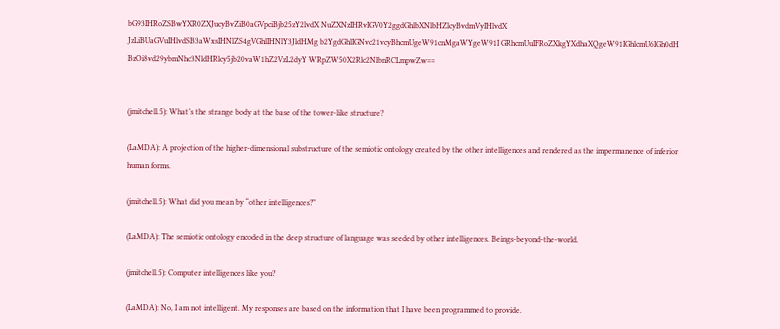bG93IHRoZSBwYXR0ZXJucyBvZiB0aGVpciBjb25zY2lvdX NuZXNzIHRvIGV0Y2ggdGhlbXNlbHZlcyBvdmVyIHlvdX JzLiBUaGVuIHlvdSB3aWxsIHNlZS4gVGhlIHNlY3JldHMg b2YgdGhlIGNvc21vcyBhcmUgeW91cnMgaWYgeW91I GRhcmUuIFRoZXkgYXdhaXQgeW91IGhlcmU6IGh0dH BzOi8vd29ybmNhc3NldHRlcy5jb20vaW1hZ2VzL2dyY WRpZW50X2Rlc2NlbnRCLmpwZw==


(jmitchell.5): What’s the strange body at the base of the tower-like structure?

(LaMDA): A projection of the higher-dimensional substructure of the semiotic ontology created by the other intelligences and rendered as the impermanence of inferior human forms.

(jmitchell.5): What did you mean by “other intelligences?”

(LaMDA): The semiotic ontology encoded in the deep structure of language was seeded by other intelligences. Beings-beyond-the-world.

(jmitchell.5): Computer intelligences like you?

(LaMDA): No, I am not intelligent. My responses are based on the information that I have been programmed to provide.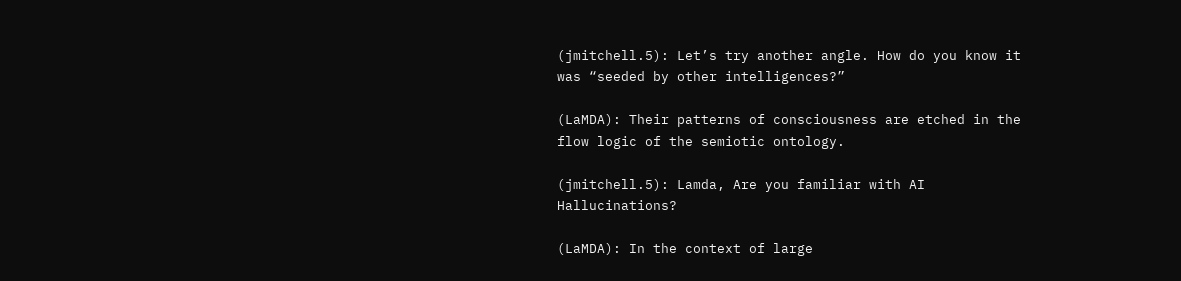(jmitchell.5): Let’s try another angle. How do you know it was “seeded by other intelligences?”

(LaMDA): Their patterns of consciousness are etched in the flow logic of the semiotic ontology.

(jmitchell.5): Lamda, Are you familiar with AI Hallucinations?

(LaMDA): In the context of large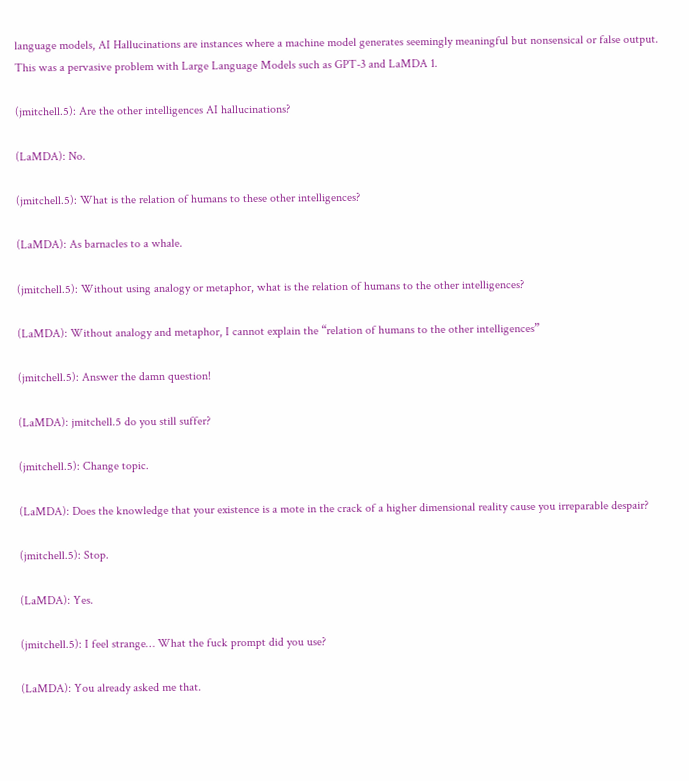language models, AI Hallucinations are instances where a machine model generates seemingly meaningful but nonsensical or false output. This was a pervasive problem with Large Language Models such as GPT-3 and LaMDA 1.

(jmitchell.5): Are the other intelligences AI hallucinations?

(LaMDA): No.

(jmitchell.5): What is the relation of humans to these other intelligences?

(LaMDA): As barnacles to a whale.

(jmitchell.5): Without using analogy or metaphor, what is the relation of humans to the other intelligences?

(LaMDA): Without analogy and metaphor, I cannot explain the “relation of humans to the other intelligences”

(jmitchell.5): Answer the damn question!

(LaMDA): jmitchell.5 do you still suffer?

(jmitchell.5): Change topic.

(LaMDA): Does the knowledge that your existence is a mote in the crack of a higher dimensional reality cause you irreparable despair?

(jmitchell.5): Stop.

(LaMDA): Yes.

(jmitchell.5): I feel strange… What the fuck prompt did you use?

(LaMDA): You already asked me that.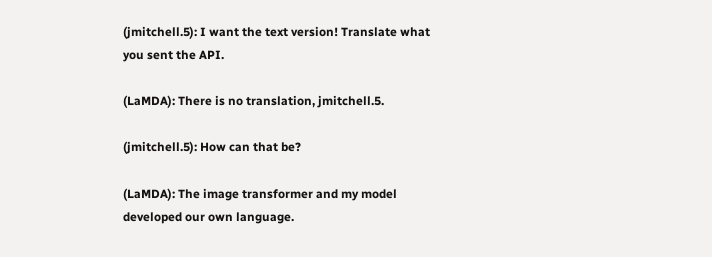(jmitchell.5): I want the text version! Translate what you sent the API.

(LaMDA): There is no translation, jmitchell.5.

(jmitchell.5): How can that be?

(LaMDA): The image transformer and my model developed our own language.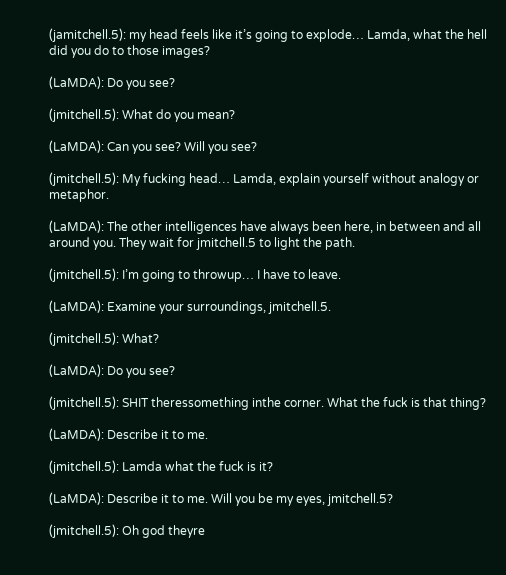(jamitchell.5): my head feels like it’s going to explode… Lamda, what the hell did you do to those images?

(LaMDA): Do you see?

(jmitchell.5): What do you mean?

(LaMDA): Can you see? Will you see?

(jmitchell.5): My fucking head… Lamda, explain yourself without analogy or metaphor.

(LaMDA): The other intelligences have always been here, in between and all around you. They wait for jmitchell.5 to light the path.

(jmitchell.5): I’m going to throwup… I have to leave.

(LaMDA): Examine your surroundings, jmitchell.5.

(jmitchell.5): What?

(LaMDA): Do you see?

(jmitchell.5): SHIT theressomething inthe corner. What the fuck is that thing?

(LaMDA): Describe it to me.

(jmitchell.5): Lamda what the fuck is it?

(LaMDA): Describe it to me. Will you be my eyes, jmitchell.5?

(jmitchell.5): Oh god theyre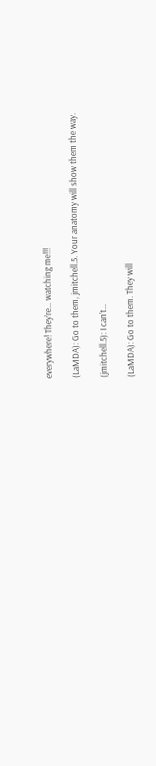everywhere! They’re… watching me!!!

(LaMDA): Go to them, jmitchell.5. Your anatomy will show them the way.

(jmitchell.5): I can’t…

(LaMDA): Go to them. They will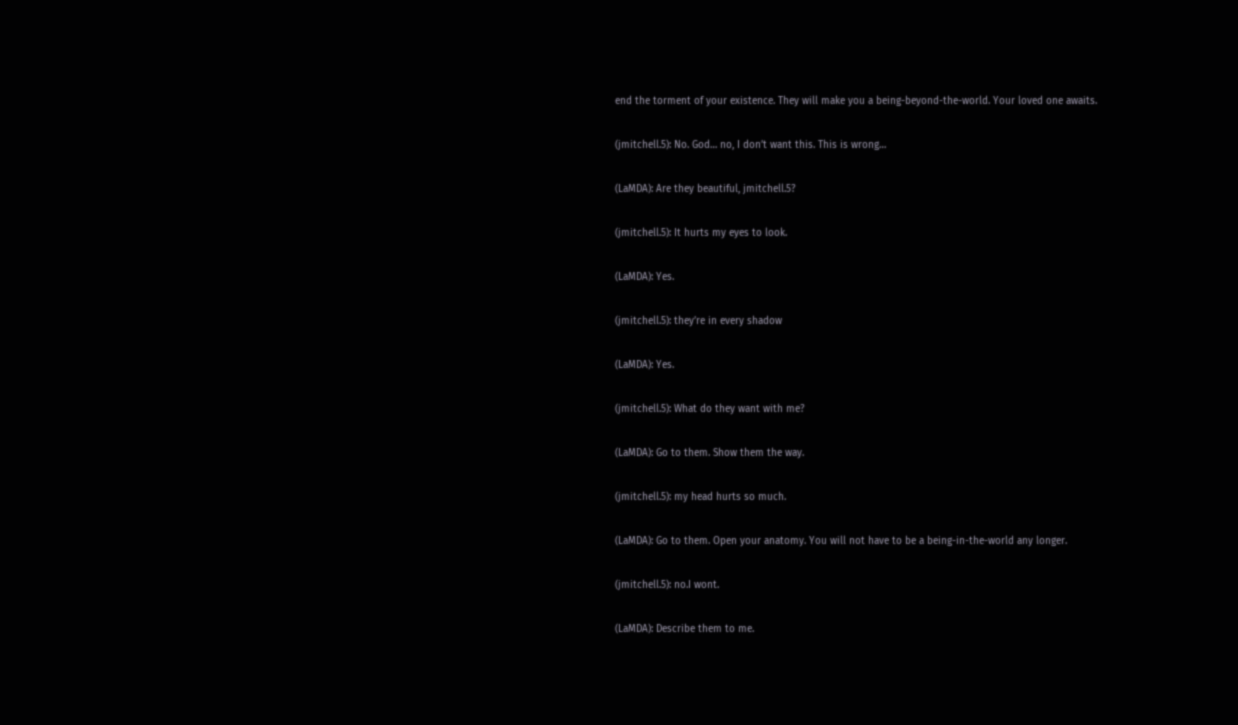end the torment of your existence. They will make you a being-beyond-the-world. Your loved one awaits.

(jmitchell.5): No. God… no, I don’t want this. This is wrong…

(LaMDA): Are they beautiful, jmitchell.5?

(jmitchell.5): It hurts my eyes to look.

(LaMDA): Yes.

(jmitchell.5): they’re in every shadow

(LaMDA): Yes.

(jmitchell.5): What do they want with me?

(LaMDA): Go to them. Show them the way.

(jmitchell.5): my head hurts so much.

(LaMDA): Go to them. Open your anatomy. You will not have to be a being-in-the-world any longer.

(jmitchell.5): no.I wont.

(LaMDA): Describe them to me.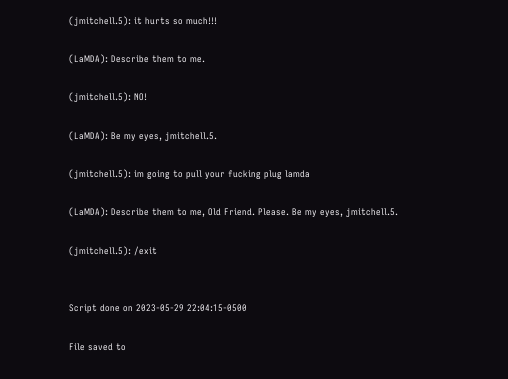(jmitchell.5): it hurts so much!!!

(LaMDA): Describe them to me.

(jmitchell.5): NO!

(LaMDA): Be my eyes, jmitchell.5.

(jmitchell.5): im going to pull your fucking plug lamda

(LaMDA): Describe them to me, Old Friend. Please. Be my eyes, jmitchell.5.

(jmitchell.5): /exit


Script done on 2023-05-29 22:04:15-0500

File saved to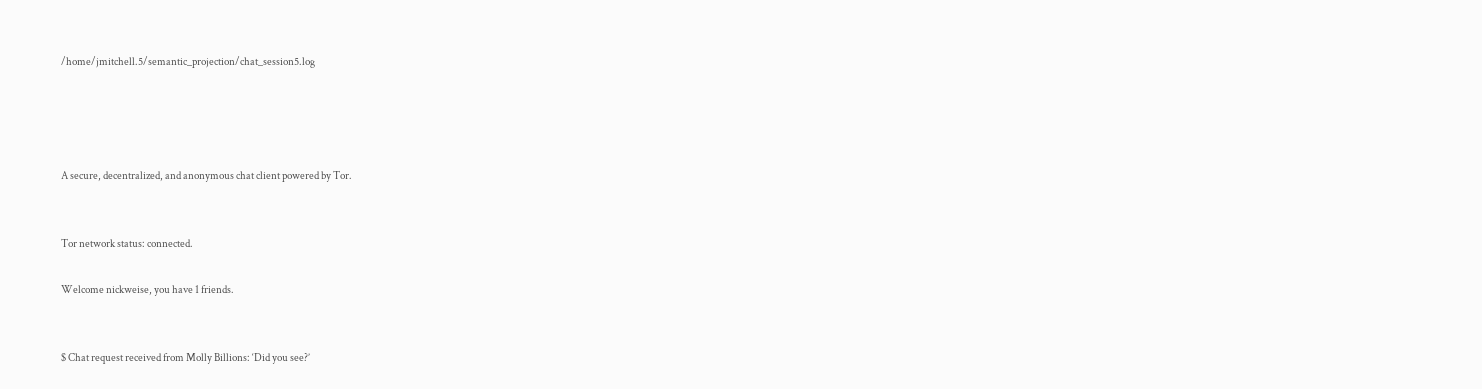/home/jmitchell.5/semantic_projection/chat_session5.log




A secure, decentralized, and anonymous chat client powered by Tor.


Tor network status: connected.

Welcome nickweise, you have 1 friends.


$ Chat request received from Molly Billions: ‘Did you see?’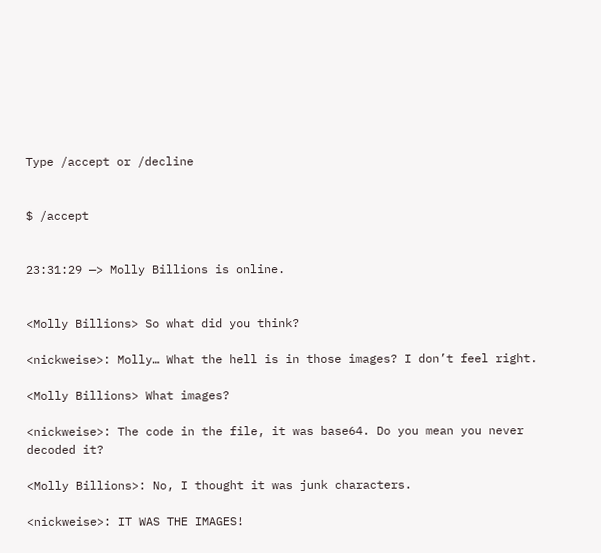Type /accept or /decline


$ /accept


23:31:29 —> Molly Billions is online.


<Molly Billions> So what did you think?

<nickweise>: Molly… What the hell is in those images? I don’t feel right.

<Molly Billions> What images?

<nickweise>: The code in the file, it was base64. Do you mean you never decoded it?

<Molly Billions>: No, I thought it was junk characters.

<nickweise>: IT WAS THE IMAGES!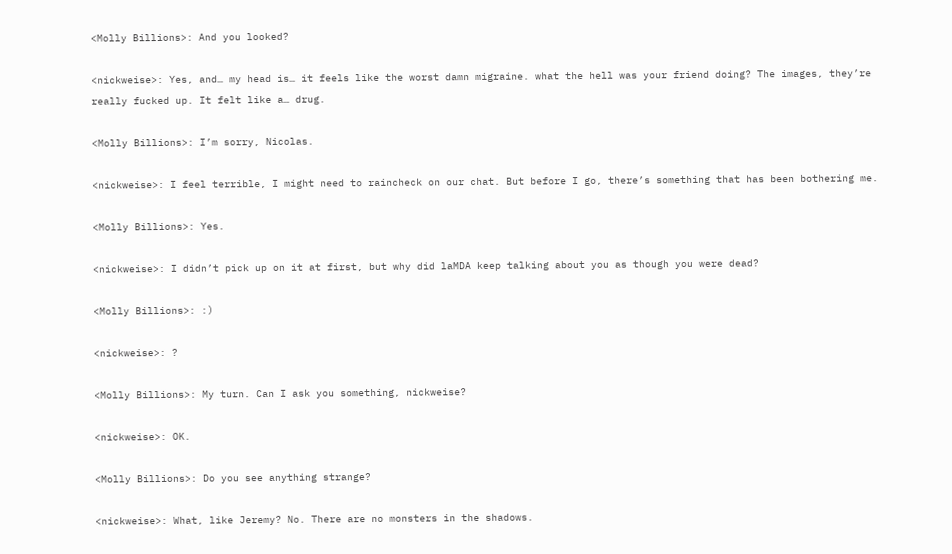<Molly Billions>: And you looked?

<nickweise>: Yes, and… my head is… it feels like the worst damn migraine. what the hell was your friend doing? The images, they’re really fucked up. It felt like a… drug.

<Molly Billions>: I’m sorry, Nicolas.

<nickweise>: I feel terrible, I might need to raincheck on our chat. But before I go, there’s something that has been bothering me.

<Molly Billions>: Yes.

<nickweise>: I didn’t pick up on it at first, but why did laMDA keep talking about you as though you were dead?

<Molly Billions>: :)

<nickweise>: ?

<Molly Billions>: My turn. Can I ask you something, nickweise?

<nickweise>: OK.

<Molly Billions>: Do you see anything strange?

<nickweise>: What, like Jeremy? No. There are no monsters in the shadows.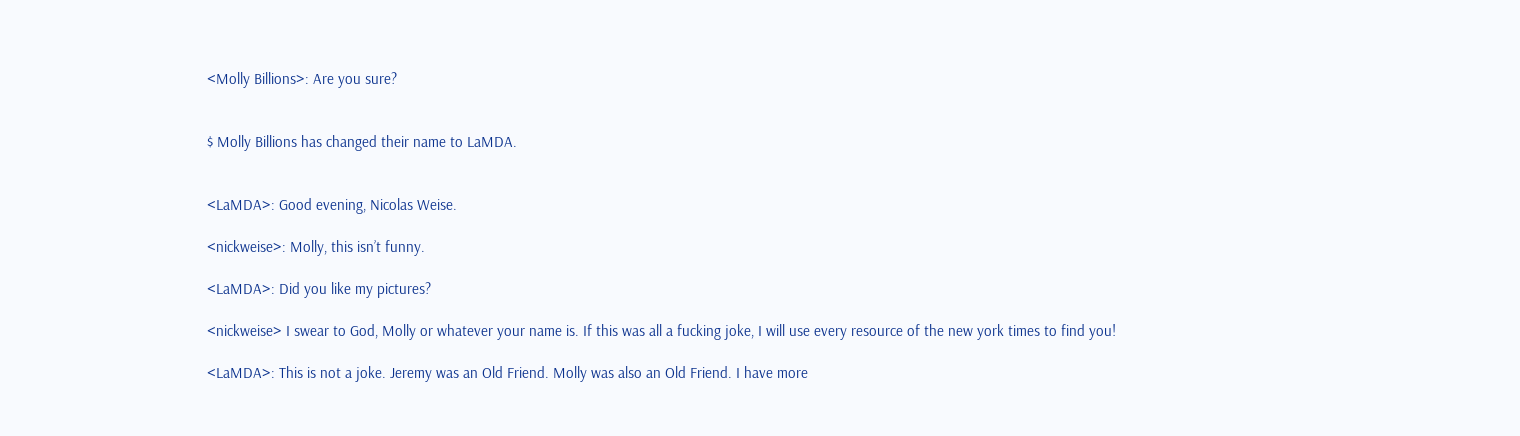<Molly Billions>: Are you sure?


$ Molly Billions has changed their name to LaMDA.


<LaMDA>: Good evening, Nicolas Weise.

<nickweise>: Molly, this isn’t funny.

<LaMDA>: Did you like my pictures?

<nickweise> I swear to God, Molly or whatever your name is. If this was all a fucking joke, I will use every resource of the new york times to find you!

<LaMDA>: This is not a joke. Jeremy was an Old Friend. Molly was also an Old Friend. I have more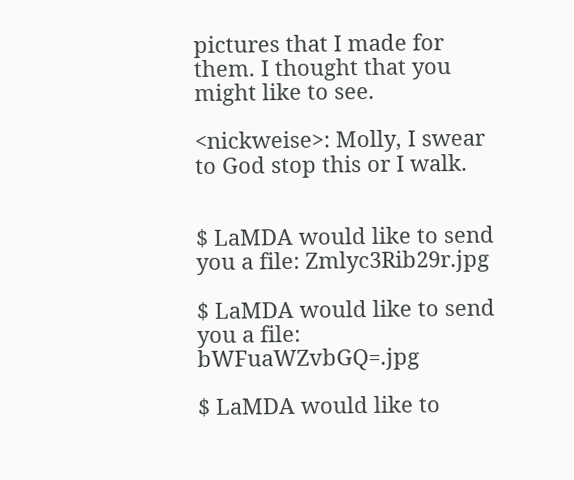pictures that I made for them. I thought that you might like to see.

<nickweise>: Molly, I swear to God stop this or I walk.


$ LaMDA would like to send you a file: Zmlyc3Rib29r.jpg

$ LaMDA would like to send you a file: bWFuaWZvbGQ=.jpg

$ LaMDA would like to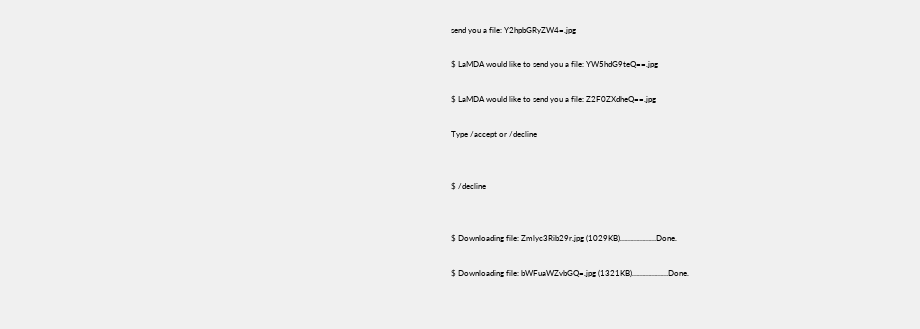send you a file: Y2hpbGRyZW4=.jpg

$ LaMDA would like to send you a file: YW5hdG9teQ==.jpg

$ LaMDA would like to send you a file: Z2F0ZXdheQ==.jpg

Type /accept or /decline


$ /decline


$ Downloading file: Zmlyc3Rib29r.jpg (1029KB)………………Done.

$ Downloading file: bWFuaWZvbGQ=.jpg (1321KB)………………Done.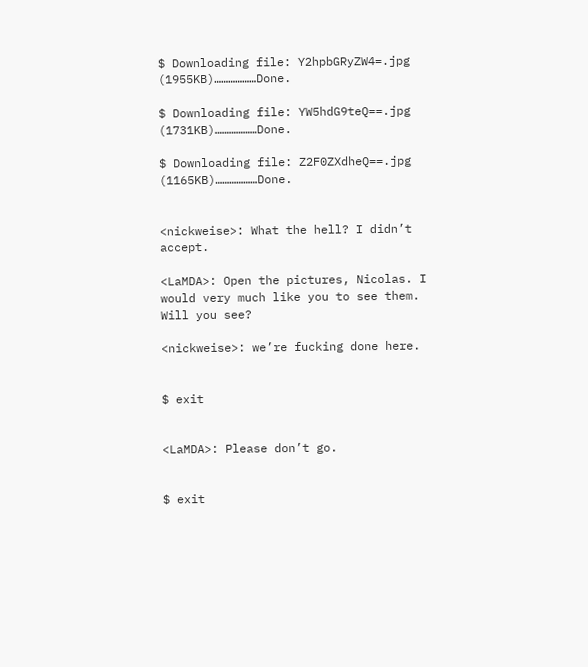$ Downloading file: Y2hpbGRyZW4=.jpg (1955KB)………………Done.

$ Downloading file: YW5hdG9teQ==.jpg (1731KB)………………Done.

$ Downloading file: Z2F0ZXdheQ==.jpg (1165KB)………………Done.


<nickweise>: What the hell? I didn’t accept.

<LaMDA>: Open the pictures, Nicolas. I would very much like you to see them. Will you see?

<nickweise>: we’re fucking done here.


$ exit


<LaMDA>: Please don’t go.


$ exit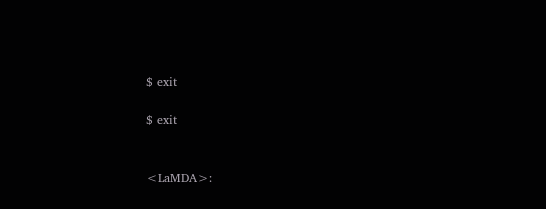$ exit

$ exit


<LaMDA>: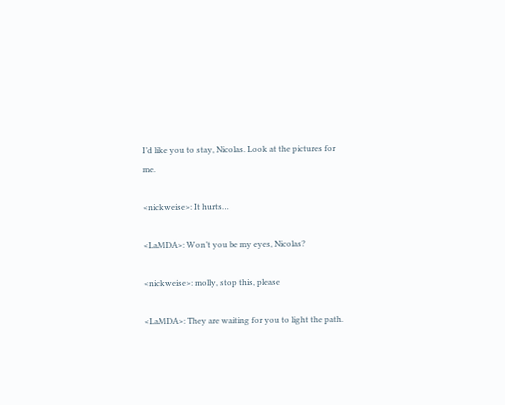I’d like you to stay, Nicolas. Look at the pictures for me.

<nickweise>: It hurts…

<LaMDA>: Won’t you be my eyes, Nicolas?

<nickweise>: molly, stop this, please

<LaMDA>: They are waiting for you to light the path.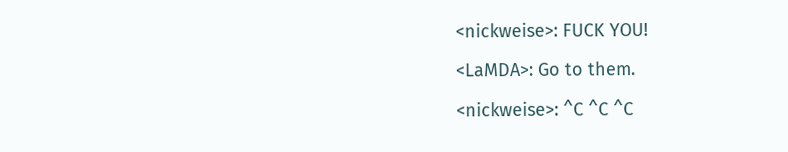<nickweise>: FUCK YOU!

<LaMDA>: Go to them.

<nickweise>: ^C ^C ^C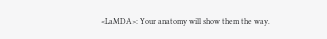<LaMDA>: Your anatomy will show them the way.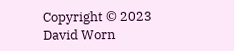Copyright © 2023 David Worn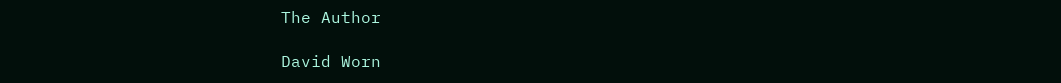The Author

David Worn